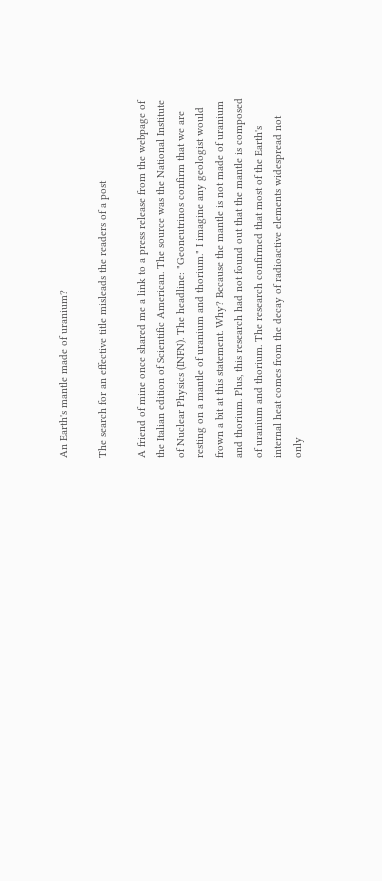An Earth's mantle made of uranium?

The search for an effective title misleads the readers of a post

A friend of mine once shared me a link to a press release from the webpage of the Italian edition of Scientific American. The source was the National Institute of Nuclear Physics (INFN). The headline: "Geoneutrinos confirm that we are resting on a mantle of uranium and thorium." I imagine any geologist would frown a bit at this statement. Why? Because the mantle is not made of uranium and thorium. Plus, this research had not found out that the mantle is composed of uranium and thorium. The research confirmed that most of the Earth's internal heat comes from the decay of radioactive elements widespread not only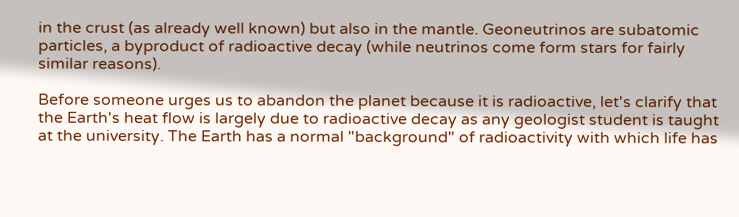in the crust (as already well known) but also in the mantle. Geoneutrinos are subatomic particles, a byproduct of radioactive decay (while neutrinos come form stars for fairly similar reasons).

Before someone urges us to abandon the planet because it is radioactive, let's clarify that the Earth's heat flow is largely due to radioactive decay as any geologist student is taught at the university. The Earth has a normal "background" of radioactivity with which life has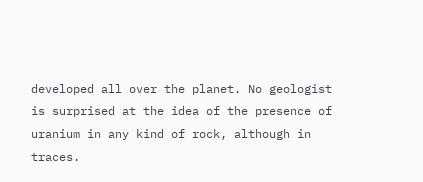developed all over the planet. No geologist is surprised at the idea of the presence of uranium in any kind of rock, although in traces.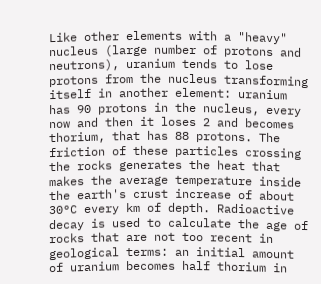Like other elements with a "heavy" nucleus (large number of protons and neutrons), uranium tends to lose protons from the nucleus transforming itself in another element: uranium has 90 protons in the nucleus, every now and then it loses 2 and becomes thorium, that has 88 protons. The friction of these particles crossing the rocks generates the heat that makes the average temperature inside the earth's crust increase of about 30°C every km of depth. Radioactive decay is used to calculate the age of rocks that are not too recent in geological terms: an initial amount of uranium becomes half thorium in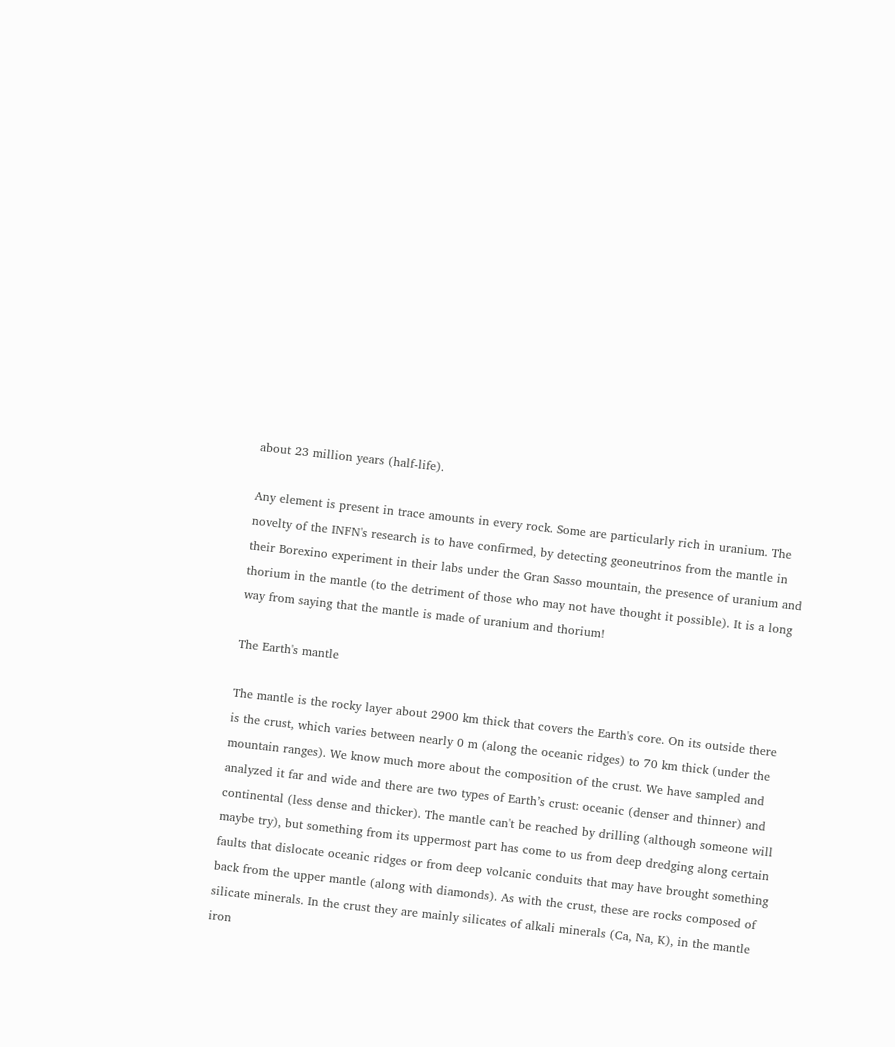about 23 million years (half-life).

Any element is present in trace amounts in every rock. Some are particularly rich in uranium. The novelty of the INFN's research is to have confirmed, by detecting geoneutrinos from the mantle in their Borexino experiment in their labs under the Gran Sasso mountain, the presence of uranium and thorium in the mantle (to the detriment of those who may not have thought it possible). It is a long way from saying that the mantle is made of uranium and thorium!

The Earth's mantle

The mantle is the rocky layer about 2900 km thick that covers the Earth's core. On its outside there is the crust, which varies between nearly 0 m (along the oceanic ridges) to 70 km thick (under the mountain ranges). We know much more about the composition of the crust. We have sampled and analyzed it far and wide and there are two types of Earth’s crust: oceanic (denser and thinner) and continental (less dense and thicker). The mantle can't be reached by drilling (although someone will maybe try), but something from its uppermost part has come to us from deep dredging along certain faults that dislocate oceanic ridges or from deep volcanic conduits that may have brought something back from the upper mantle (along with diamonds). As with the crust, these are rocks composed of silicate minerals. In the crust they are mainly silicates of alkali minerals (Ca, Na, K), in the mantle iron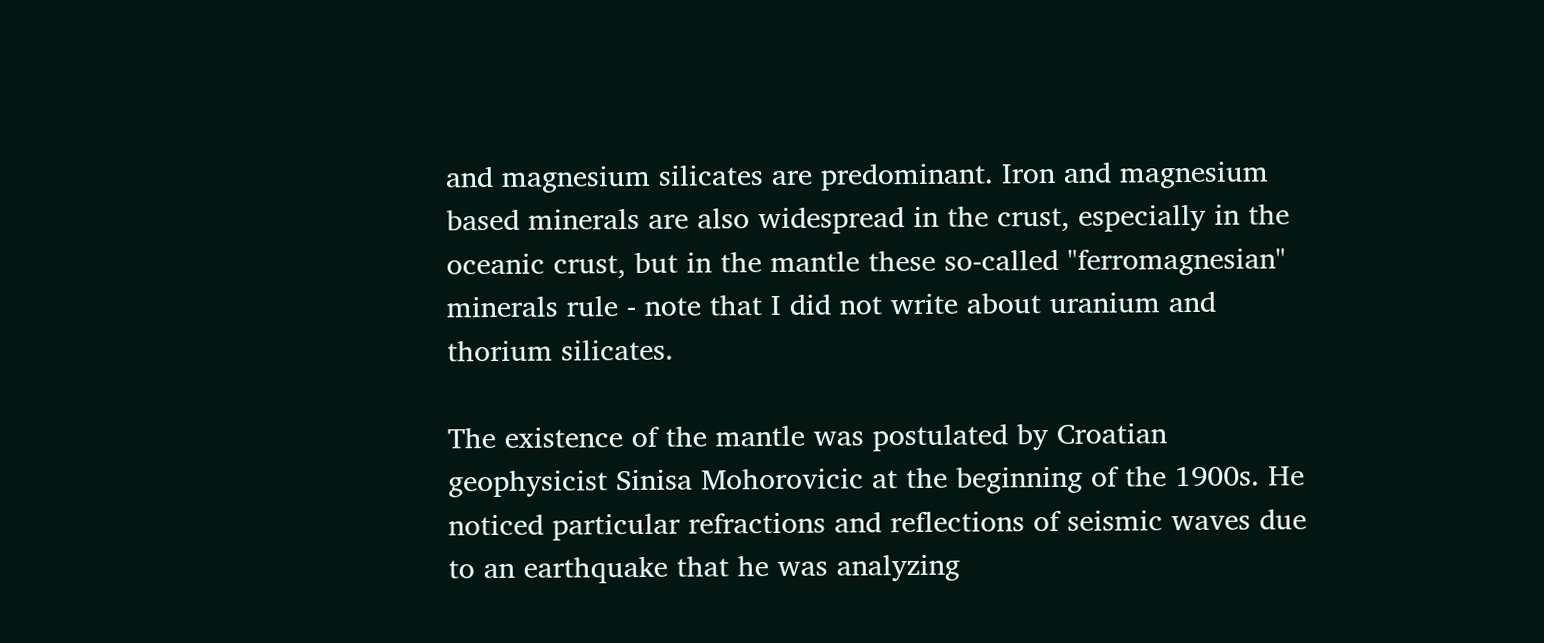and magnesium silicates are predominant. Iron and magnesium based minerals are also widespread in the crust, especially in the oceanic crust, but in the mantle these so-called "ferromagnesian" minerals rule - note that I did not write about uranium and thorium silicates.

The existence of the mantle was postulated by Croatian geophysicist Sinisa Mohorovicic at the beginning of the 1900s. He noticed particular refractions and reflections of seismic waves due to an earthquake that he was analyzing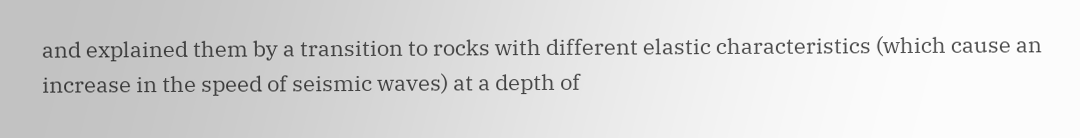and explained them by a transition to rocks with different elastic characteristics (which cause an increase in the speed of seismic waves) at a depth of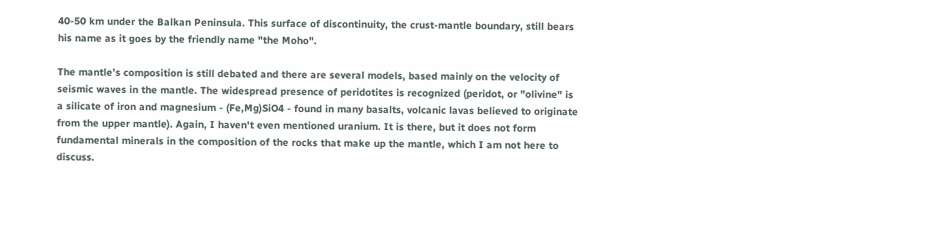40-50 km under the Balkan Peninsula. This surface of discontinuity, the crust-mantle boundary, still bears his name as it goes by the friendly name "the Moho".

The mantle’s composition is still debated and there are several models, based mainly on the velocity of seismic waves in the mantle. The widespread presence of peridotites is recognized (peridot, or "olivine" is a silicate of iron and magnesium - (Fe,Mg)SiO4 - found in many basalts, volcanic lavas believed to originate from the upper mantle). Again, I haven't even mentioned uranium. It is there, but it does not form fundamental minerals in the composition of the rocks that make up the mantle, which I am not here to discuss.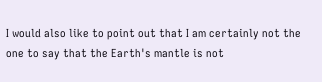I would also like to point out that I am certainly not the one to say that the Earth's mantle is not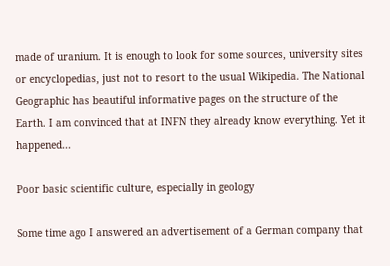made of uranium. It is enough to look for some sources, university sites or encyclopedias, just not to resort to the usual Wikipedia. The National Geographic has beautiful informative pages on the structure of the Earth. I am convinced that at INFN they already know everything. Yet it happened...

Poor basic scientific culture, especially in geology

Some time ago I answered an advertisement of a German company that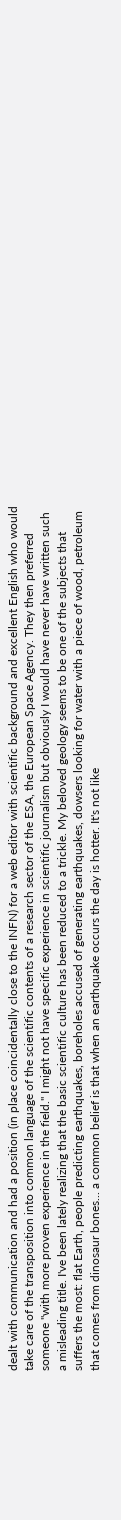dealt with communication and had a position (in place coincidentally close to the INFN) for a web editor with scientific background and excellent English who would take care of the transposition into common language of the scientific contents of a research sector of the ESA, the European Space Agency. They then preferred someone "with more proven experience in the field." I might not have specific experience in scientific journalism but obviously I would have never have written such a misleading title. I've been lately realizing that the basic scientific culture has been reduced to a trickle. My beloved geology seems to be one of the subjects that suffers the most: flat Earth, people predicting earthquakes, boreholes accused of generating earthquakes, dowsers looking for water with a piece of wood, petroleum that comes from dinosaur bones... a common belief is that when an earthquake occurs the day is hotter. It's not like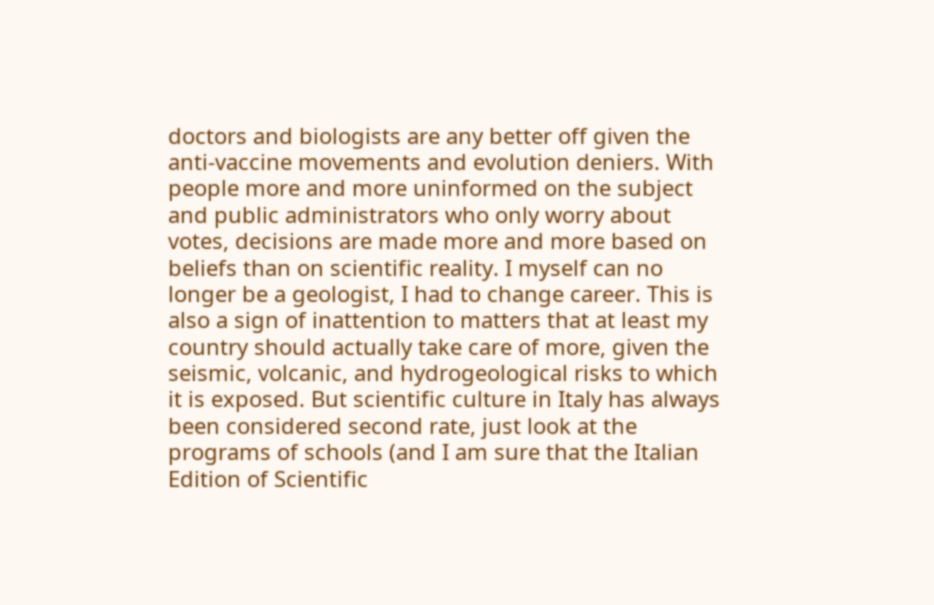doctors and biologists are any better off given the anti-vaccine movements and evolution deniers. With people more and more uninformed on the subject and public administrators who only worry about votes, decisions are made more and more based on beliefs than on scientific reality. I myself can no longer be a geologist, I had to change career. This is also a sign of inattention to matters that at least my country should actually take care of more, given the seismic, volcanic, and hydrogeological risks to which it is exposed. But scientific culture in Italy has always been considered second rate, just look at the programs of schools (and I am sure that the Italian Edition of Scientific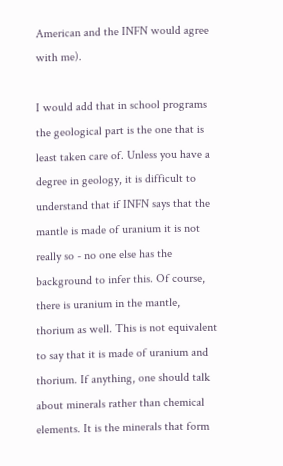American and the INFN would agree with me).

I would add that in school programs the geological part is the one that is least taken care of. Unless you have a degree in geology, it is difficult to understand that if INFN says that the mantle is made of uranium it is not really so - no one else has the background to infer this. Of course, there is uranium in the mantle, thorium as well. This is not equivalent to say that it is made of uranium and thorium. If anything, one should talk about minerals rather than chemical elements. It is the minerals that form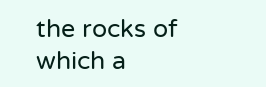the rocks of which a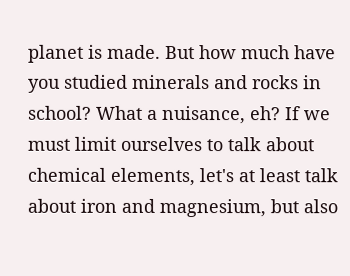planet is made. But how much have you studied minerals and rocks in school? What a nuisance, eh? If we must limit ourselves to talk about chemical elements, let's at least talk about iron and magnesium, but also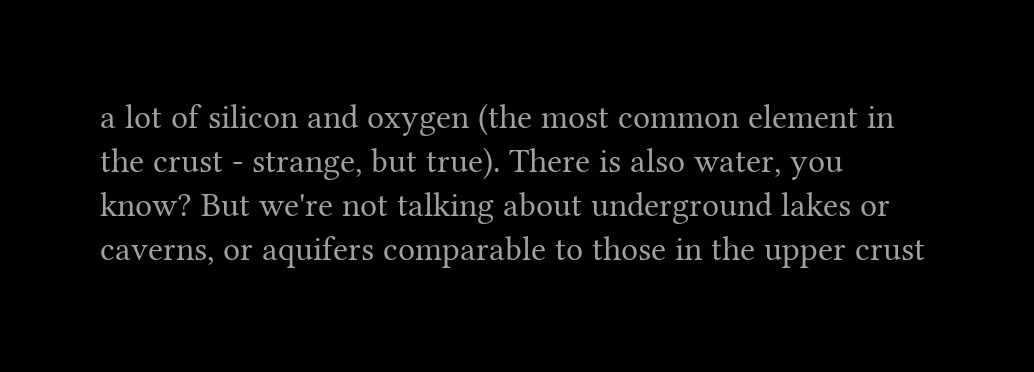a lot of silicon and oxygen (the most common element in the crust - strange, but true). There is also water, you know? But we're not talking about underground lakes or caverns, or aquifers comparable to those in the upper crust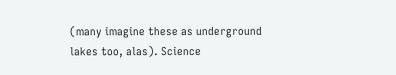(many imagine these as underground lakes too, alas). Science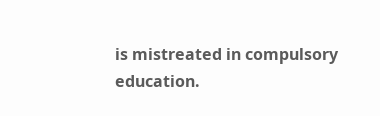is mistreated in compulsory education.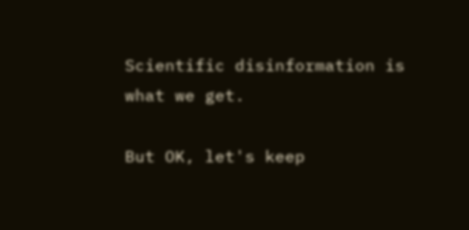Scientific disinformation is what we get.

But OK, let's keep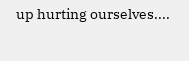up hurting ourselves....